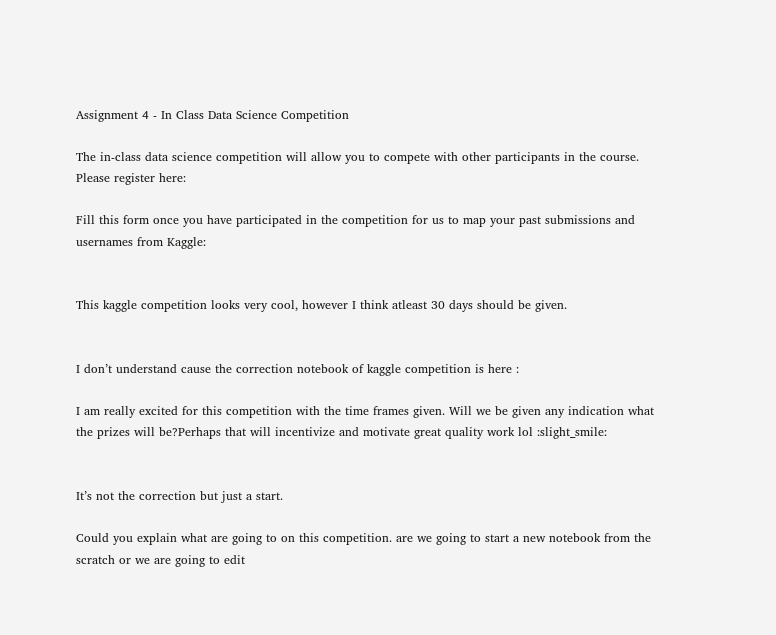Assignment 4 - In Class Data Science Competition

The in-class data science competition will allow you to compete with other participants in the course. Please register here:

Fill this form once you have participated in the competition for us to map your past submissions and usernames from Kaggle:


This kaggle competition looks very cool, however I think atleast 30 days should be given.


I don’t understand cause the correction notebook of kaggle competition is here :

I am really excited for this competition with the time frames given. Will we be given any indication what the prizes will be?Perhaps that will incentivize and motivate great quality work lol :slight_smile:


It’s not the correction but just a start.

Could you explain what are going to on this competition. are we going to start a new notebook from the scratch or we are going to edit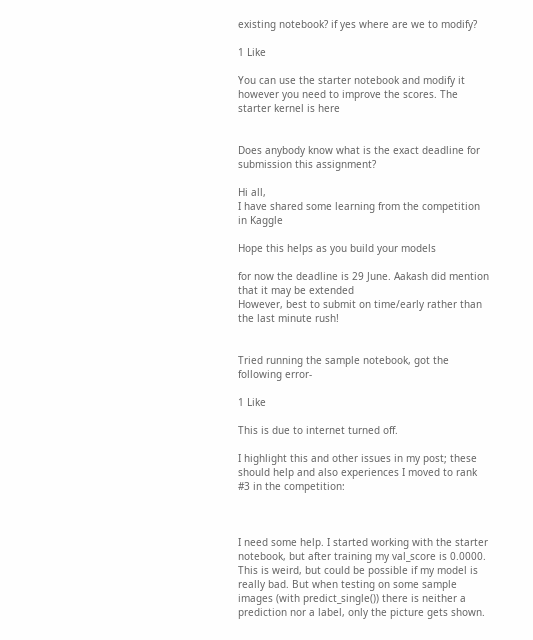existing notebook? if yes where are we to modify?

1 Like

You can use the starter notebook and modify it however you need to improve the scores. The starter kernel is here


Does anybody know what is the exact deadline for submission this assignment?

Hi all,
I have shared some learning from the competition in Kaggle

Hope this helps as you build your models

for now the deadline is 29 June. Aakash did mention that it may be extended
However, best to submit on time/early rather than the last minute rush!


Tried running the sample notebook, got the following error-

1 Like

This is due to internet turned off.

I highlight this and other issues in my post; these should help and also experiences I moved to rank #3 in the competition:



I need some help. I started working with the starter notebook, but after training my val_score is 0.0000. This is weird, but could be possible if my model is really bad. But when testing on some sample images (with predict_single()) there is neither a prediction nor a label, only the picture gets shown.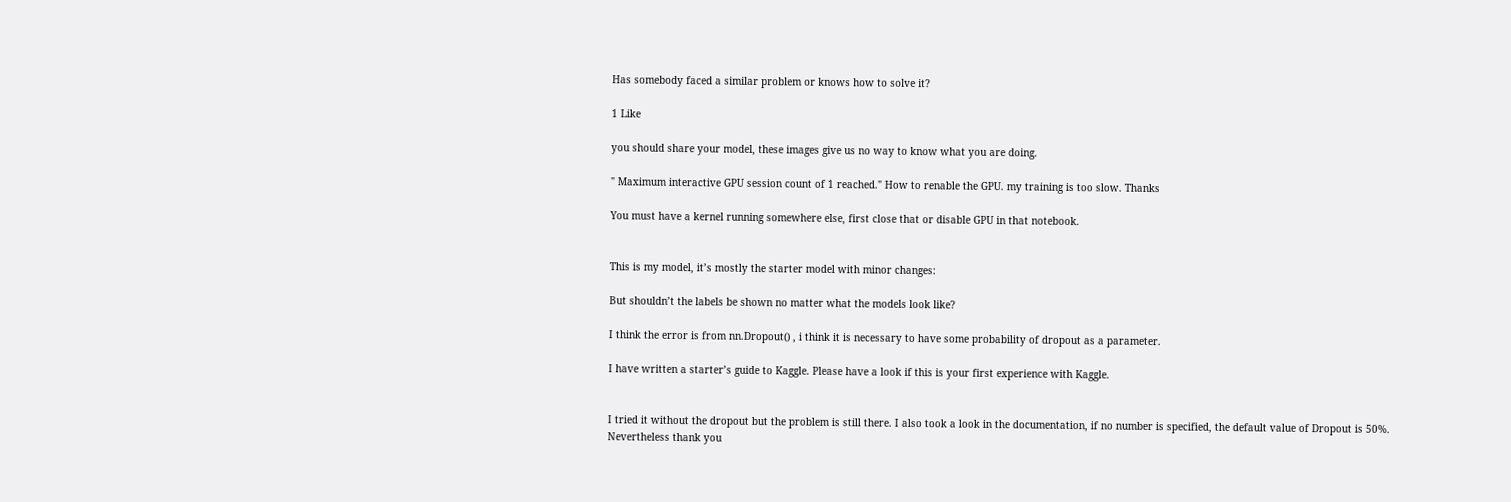Has somebody faced a similar problem or knows how to solve it?

1 Like

you should share your model, these images give us no way to know what you are doing.

" Maximum interactive GPU session count of 1 reached." How to renable the GPU. my training is too slow. Thanks

You must have a kernel running somewhere else, first close that or disable GPU in that notebook.


This is my model, it’s mostly the starter model with minor changes:

But shouldn’t the labels be shown no matter what the models look like?

I think the error is from nn.Dropout() , i think it is necessary to have some probability of dropout as a parameter.

I have written a starter’s guide to Kaggle. Please have a look if this is your first experience with Kaggle.


I tried it without the dropout but the problem is still there. I also took a look in the documentation, if no number is specified, the default value of Dropout is 50%.
Nevertheless thank you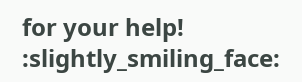for your help! :slightly_smiling_face: